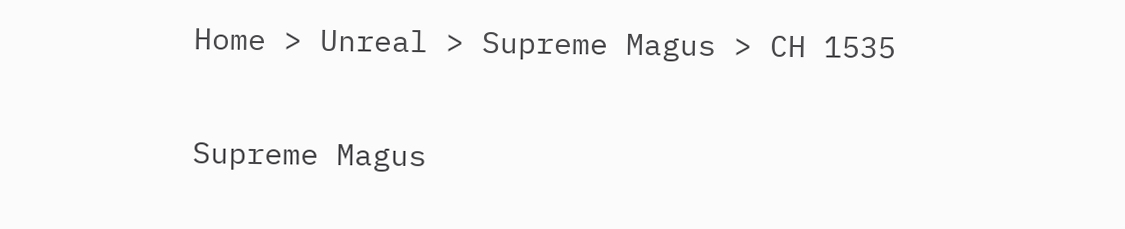Home > Unreal > Supreme Magus > CH 1535

Supreme Magus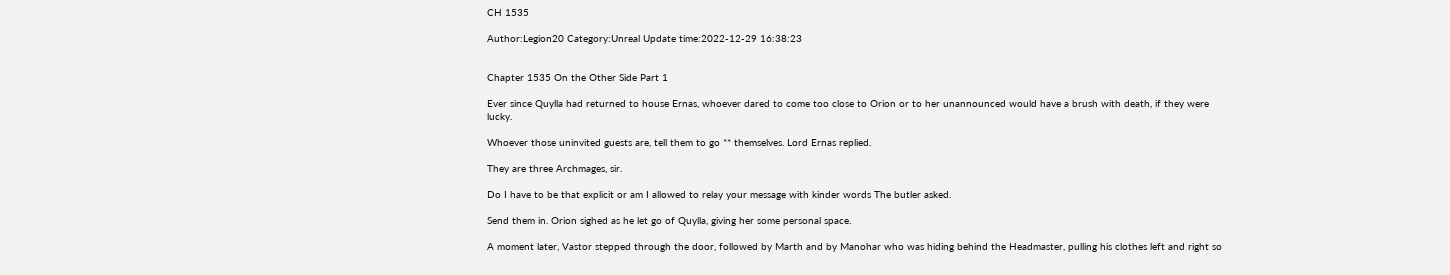CH 1535

Author:Legion20 Category:Unreal Update time:2022-12-29 16:38:23


Chapter 1535 On the Other Side Part 1

Ever since Quylla had returned to house Ernas, whoever dared to come too close to Orion or to her unannounced would have a brush with death, if they were lucky.

Whoever those uninvited guests are, tell them to go ** themselves. Lord Ernas replied.

They are three Archmages, sir.

Do I have to be that explicit or am I allowed to relay your message with kinder words The butler asked.

Send them in. Orion sighed as he let go of Quylla, giving her some personal space.

A moment later, Vastor stepped through the door, followed by Marth and by Manohar who was hiding behind the Headmaster, pulling his clothes left and right so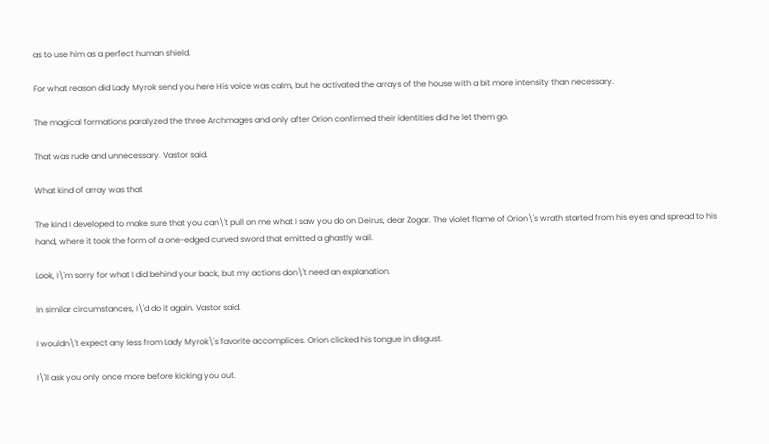as to use him as a perfect human shield.

For what reason did Lady Myrok send you here His voice was calm, but he activated the arrays of the house with a bit more intensity than necessary.

The magical formations paralyzed the three Archmages and only after Orion confirmed their identities did he let them go.

That was rude and unnecessary. Vastor said.

What kind of array was that

The kind I developed to make sure that you can\'t pull on me what I saw you do on Deirus, dear Zogar. The violet flame of Orion\'s wrath started from his eyes and spread to his hand, where it took the form of a one-edged curved sword that emitted a ghastly wail.

Look, I\'m sorry for what I did behind your back, but my actions don\'t need an explanation.

In similar circumstances, I\'d do it again. Vastor said.

I wouldn\'t expect any less from Lady Myrok\'s favorite accomplices. Orion clicked his tongue in disgust.

I\'ll ask you only once more before kicking you out.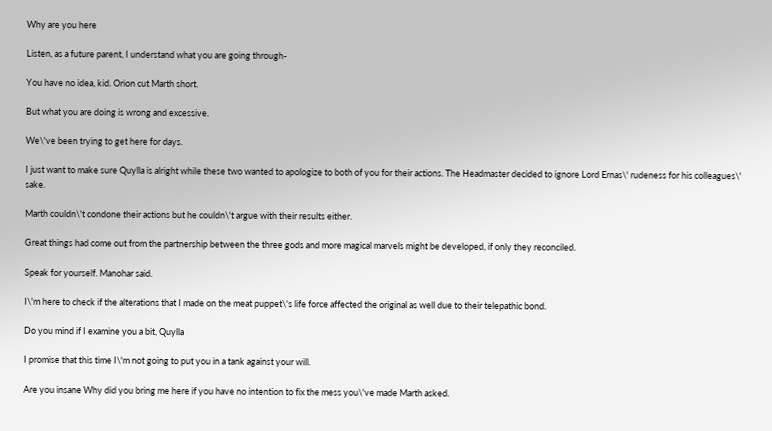Why are you here

Listen, as a future parent, I understand what you are going through-

You have no idea, kid. Orion cut Marth short.

But what you are doing is wrong and excessive.

We\'ve been trying to get here for days.

I just want to make sure Quylla is alright while these two wanted to apologize to both of you for their actions. The Headmaster decided to ignore Lord Ernas\' rudeness for his colleagues\' sake.

Marth couldn\'t condone their actions but he couldn\'t argue with their results either.

Great things had come out from the partnership between the three gods and more magical marvels might be developed, if only they reconciled.

Speak for yourself. Manohar said.

I\'m here to check if the alterations that I made on the meat puppet\'s life force affected the original as well due to their telepathic bond.

Do you mind if I examine you a bit, Quylla

I promise that this time I\'m not going to put you in a tank against your will.

Are you insane Why did you bring me here if you have no intention to fix the mess you\'ve made Marth asked.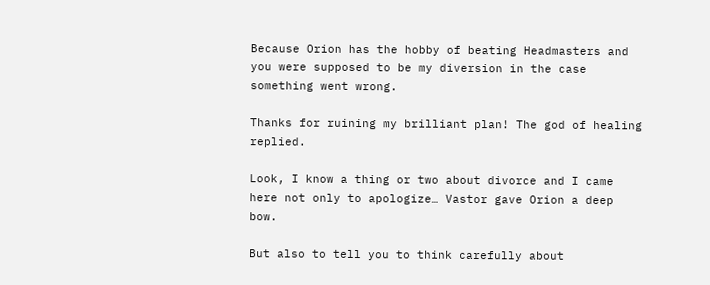Because Orion has the hobby of beating Headmasters and you were supposed to be my diversion in the case something went wrong.

Thanks for ruining my brilliant plan! The god of healing replied.

Look, I know a thing or two about divorce and I came here not only to apologize… Vastor gave Orion a deep bow.

But also to tell you to think carefully about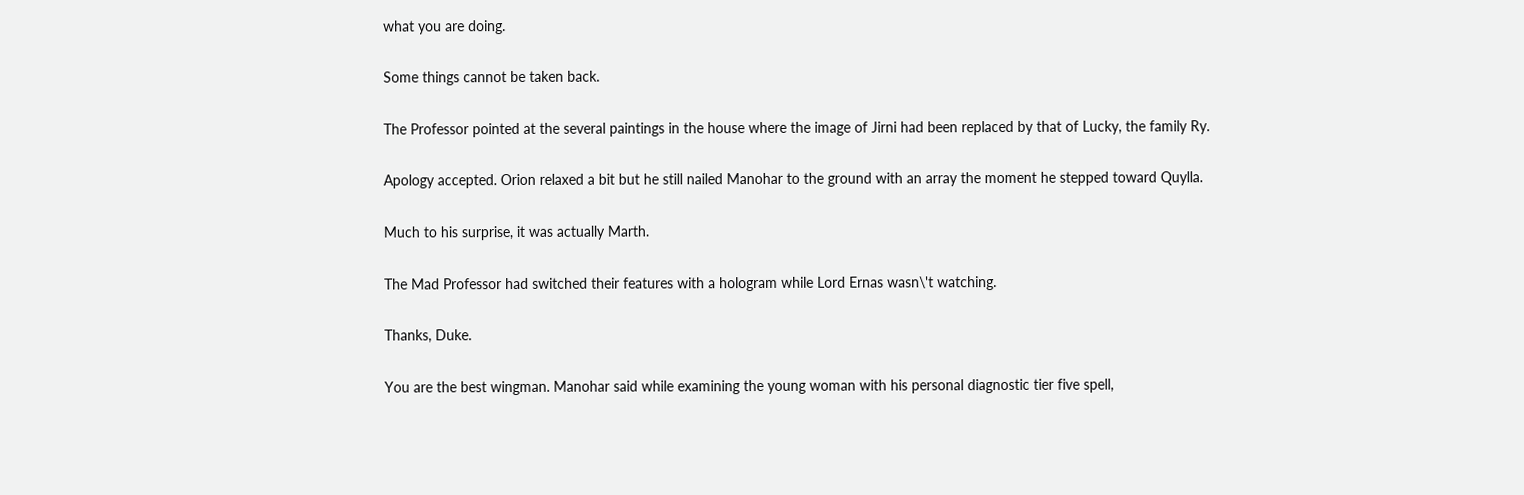what you are doing.

Some things cannot be taken back.

The Professor pointed at the several paintings in the house where the image of Jirni had been replaced by that of Lucky, the family Ry.

Apology accepted. Orion relaxed a bit but he still nailed Manohar to the ground with an array the moment he stepped toward Quylla.

Much to his surprise, it was actually Marth.

The Mad Professor had switched their features with a hologram while Lord Ernas wasn\'t watching.

Thanks, Duke.

You are the best wingman. Manohar said while examining the young woman with his personal diagnostic tier five spell,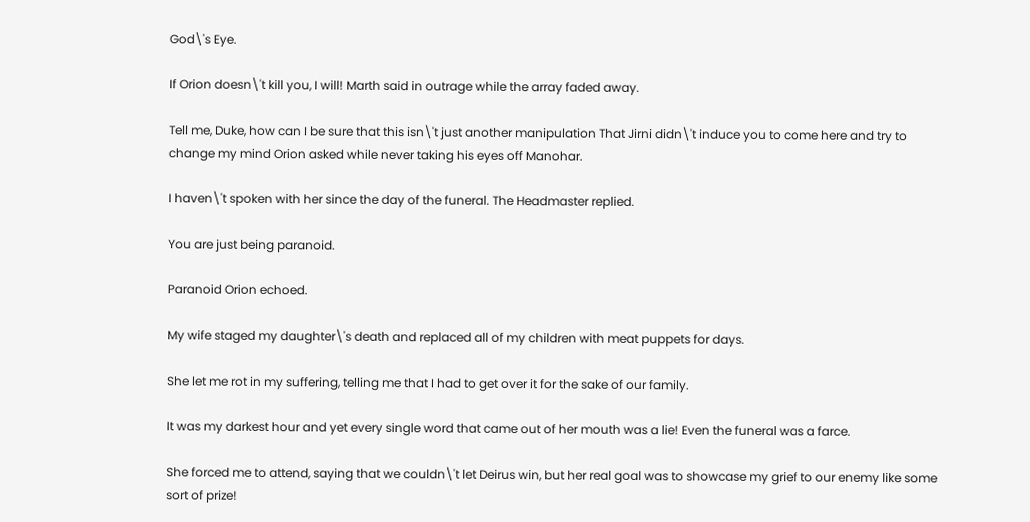God\'s Eye.

If Orion doesn\'t kill you, I will! Marth said in outrage while the array faded away.

Tell me, Duke, how can I be sure that this isn\'t just another manipulation That Jirni didn\'t induce you to come here and try to change my mind Orion asked while never taking his eyes off Manohar.

I haven\'t spoken with her since the day of the funeral. The Headmaster replied.

You are just being paranoid.

Paranoid Orion echoed.

My wife staged my daughter\'s death and replaced all of my children with meat puppets for days.

She let me rot in my suffering, telling me that I had to get over it for the sake of our family.

It was my darkest hour and yet every single word that came out of her mouth was a lie! Even the funeral was a farce.

She forced me to attend, saying that we couldn\'t let Deirus win, but her real goal was to showcase my grief to our enemy like some sort of prize!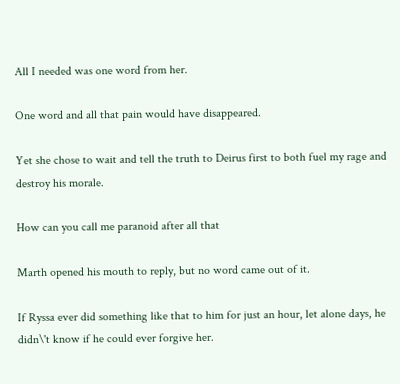All I needed was one word from her.

One word and all that pain would have disappeared.

Yet she chose to wait and tell the truth to Deirus first to both fuel my rage and destroy his morale.

How can you call me paranoid after all that

Marth opened his mouth to reply, but no word came out of it.

If Ryssa ever did something like that to him for just an hour, let alone days, he didn\'t know if he could ever forgive her.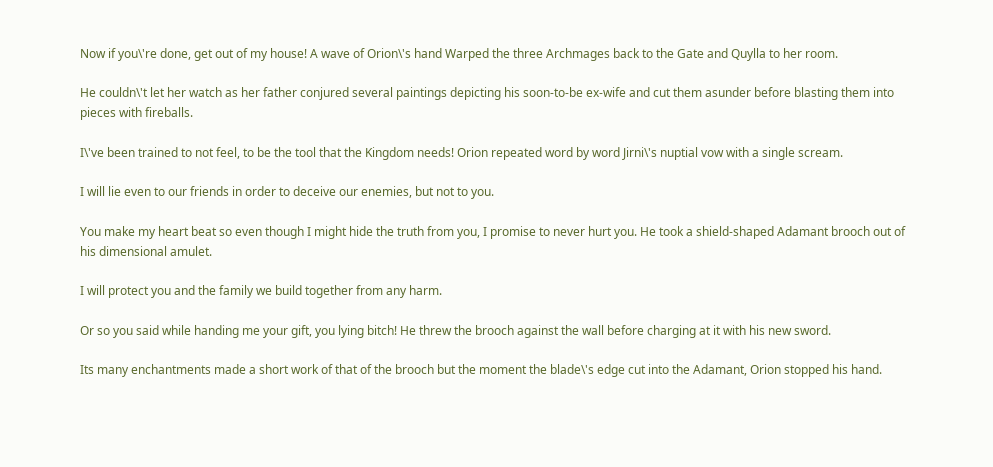Now if you\'re done, get out of my house! A wave of Orion\'s hand Warped the three Archmages back to the Gate and Quylla to her room.

He couldn\'t let her watch as her father conjured several paintings depicting his soon-to-be ex-wife and cut them asunder before blasting them into pieces with fireballs.

I\'ve been trained to not feel, to be the tool that the Kingdom needs! Orion repeated word by word Jirni\'s nuptial vow with a single scream.

I will lie even to our friends in order to deceive our enemies, but not to you.

You make my heart beat so even though I might hide the truth from you, I promise to never hurt you. He took a shield-shaped Adamant brooch out of his dimensional amulet.

I will protect you and the family we build together from any harm.

Or so you said while handing me your gift, you lying bitch! He threw the brooch against the wall before charging at it with his new sword.

Its many enchantments made a short work of that of the brooch but the moment the blade\'s edge cut into the Adamant, Orion stopped his hand.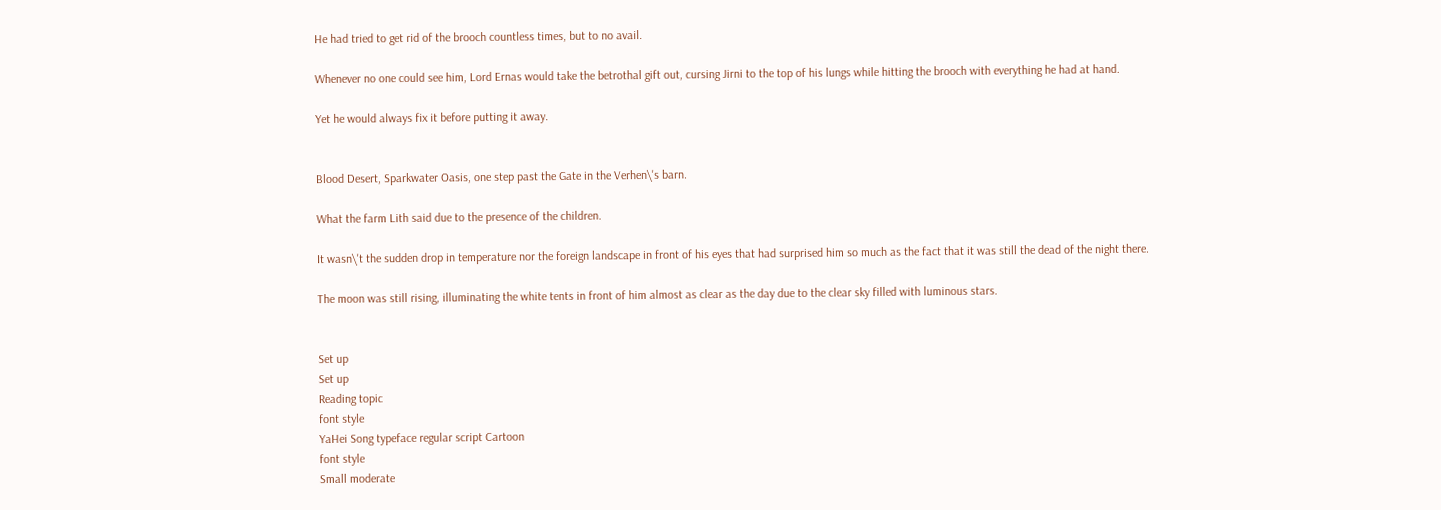He had tried to get rid of the brooch countless times, but to no avail.

Whenever no one could see him, Lord Ernas would take the betrothal gift out, cursing Jirni to the top of his lungs while hitting the brooch with everything he had at hand.

Yet he would always fix it before putting it away.


Blood Desert, Sparkwater Oasis, one step past the Gate in the Verhen\'s barn.

What the farm Lith said due to the presence of the children.

It wasn\'t the sudden drop in temperature nor the foreign landscape in front of his eyes that had surprised him so much as the fact that it was still the dead of the night there.

The moon was still rising, illuminating the white tents in front of him almost as clear as the day due to the clear sky filled with luminous stars.


Set up
Set up
Reading topic
font style
YaHei Song typeface regular script Cartoon
font style
Small moderate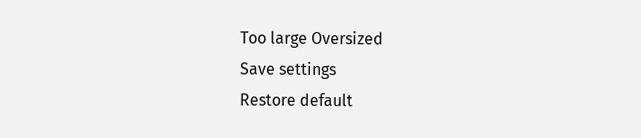Too large Oversized
Save settings
Restore default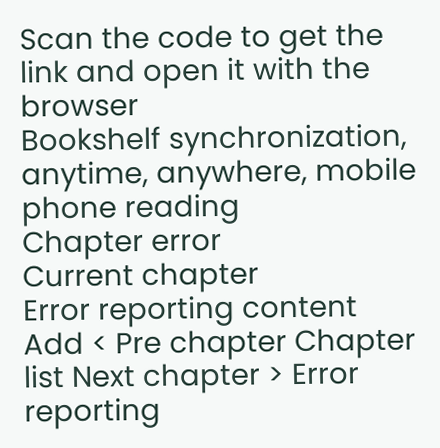Scan the code to get the link and open it with the browser
Bookshelf synchronization, anytime, anywhere, mobile phone reading
Chapter error
Current chapter
Error reporting content
Add < Pre chapter Chapter list Next chapter > Error reporting